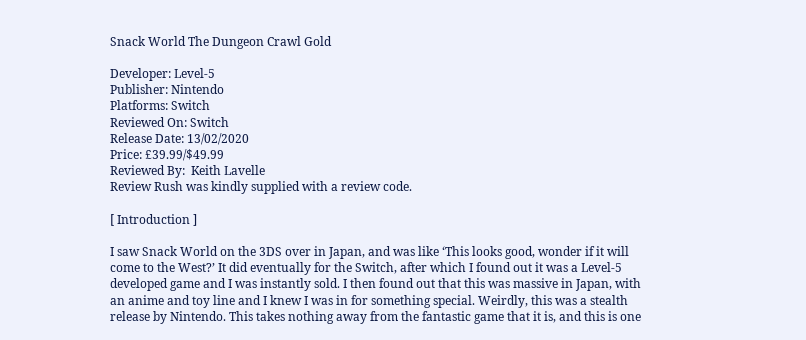Snack World The Dungeon Crawl Gold

Developer: Level-5
Publisher: Nintendo
Platforms: Switch
Reviewed On: Switch
Release Date: 13/02/2020
Price: £39.99/$49.99
Reviewed By:  Keith Lavelle
Review Rush was kindly supplied with a review code.

[ Introduction ]

I saw Snack World on the 3DS over in Japan, and was like ‘This looks good, wonder if it will come to the West?’ It did eventually for the Switch, after which I found out it was a Level-5 developed game and I was instantly sold. I then found out that this was massive in Japan, with an anime and toy line and I knew I was in for something special. Weirdly, this was a stealth release by Nintendo. This takes nothing away from the fantastic game that it is, and this is one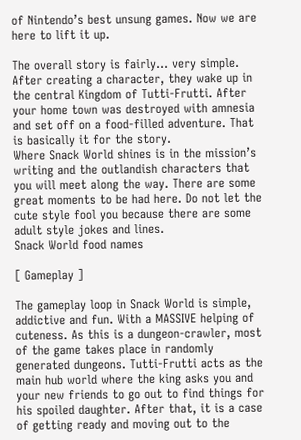of Nintendo’s best unsung games. Now we are here to lift it up.

The overall story is fairly… very simple. After creating a character, they wake up in the central Kingdom of Tutti-Frutti. After your home town was destroyed with amnesia and set off on a food-filled adventure. That is basically it for the story.
Where Snack World shines is in the mission’s writing and the outlandish characters that you will meet along the way. There are some great moments to be had here. Do not let the cute style fool you because there are some adult style jokes and lines.
Snack World food names

[ Gameplay ]

The gameplay loop in Snack World is simple, addictive and fun. With a MASSIVE helping of cuteness. As this is a dungeon-crawler, most of the game takes place in randomly generated dungeons. Tutti-Frutti acts as the main hub world where the king asks you and your new friends to go out to find things for his spoiled daughter. After that, it is a case of getting ready and moving out to the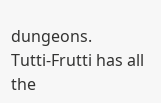dungeons.
Tutti-Frutti has all the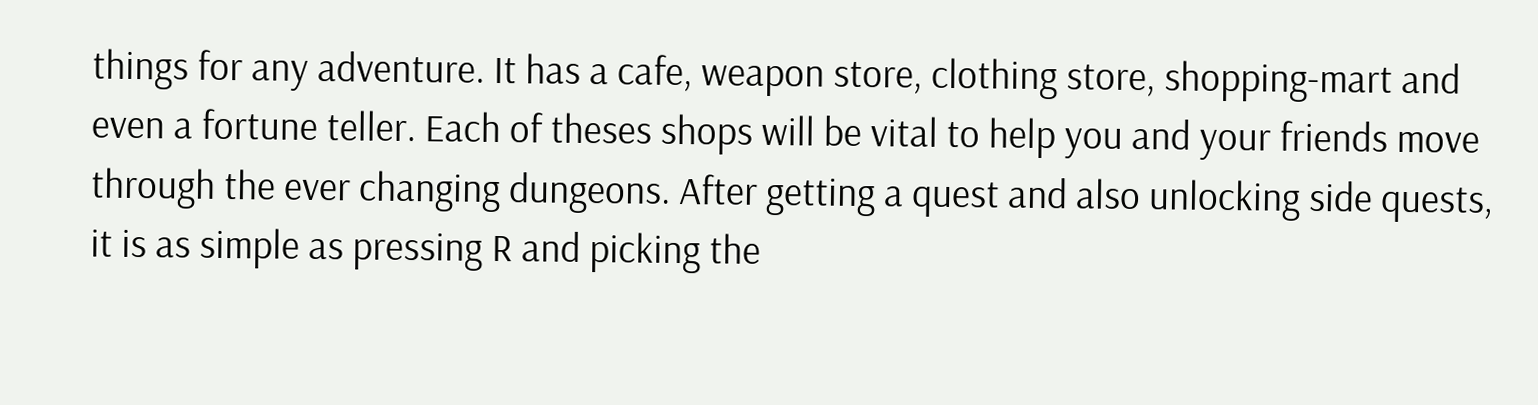things for any adventure. It has a cafe, weapon store, clothing store, shopping-mart and even a fortune teller. Each of theses shops will be vital to help you and your friends move through the ever changing dungeons. After getting a quest and also unlocking side quests, it is as simple as pressing R and picking the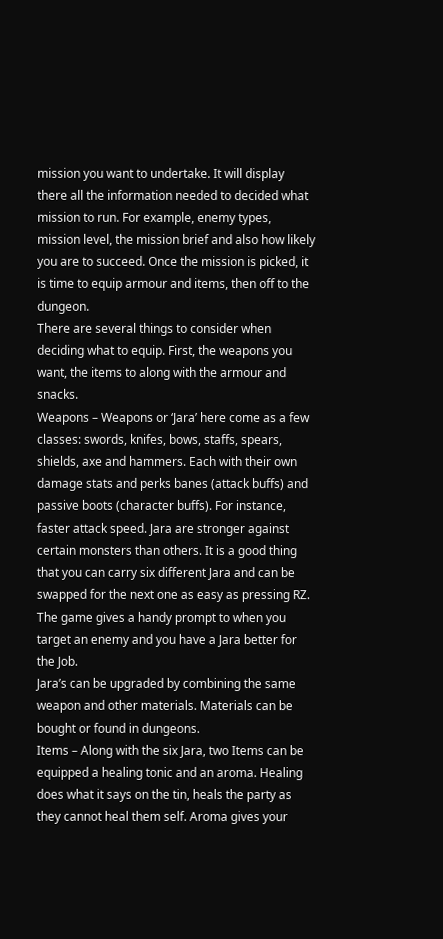mission you want to undertake. It will display there all the information needed to decided what mission to run. For example, enemy types, mission level, the mission brief and also how likely you are to succeed. Once the mission is picked, it is time to equip armour and items, then off to the dungeon.
There are several things to consider when deciding what to equip. First, the weapons you want, the items to along with the armour and snacks.
Weapons – Weapons or ‘Jara’ here come as a few classes: swords, knifes, bows, staffs, spears, shields, axe and hammers. Each with their own damage stats and perks banes (attack buffs) and passive boots (character buffs). For instance, faster attack speed. Jara are stronger against certain monsters than others. It is a good thing that you can carry six different Jara and can be swapped for the next one as easy as pressing RZ. The game gives a handy prompt to when you target an enemy and you have a Jara better for the Job.
Jara’s can be upgraded by combining the same weapon and other materials. Materials can be bought or found in dungeons.
Items – Along with the six Jara, two Items can be equipped a healing tonic and an aroma. Healing does what it says on the tin, heals the party as they cannot heal them self. Aroma gives your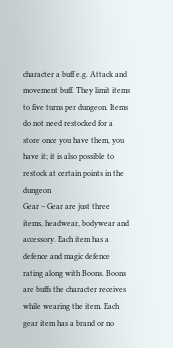character a buff e.g. Attack and movement buff. They limit items to five turns per dungeon. Items do not need restocked for a store once you have them, you have it; it is also possible to restock at certain points in the dungeon
Gear – Gear are just three items, headwear, bodywear and accessory. Each item has a defence and magic defence rating along with Boons. Boons are buffs the character receives while wearing the item. Each gear item has a brand or no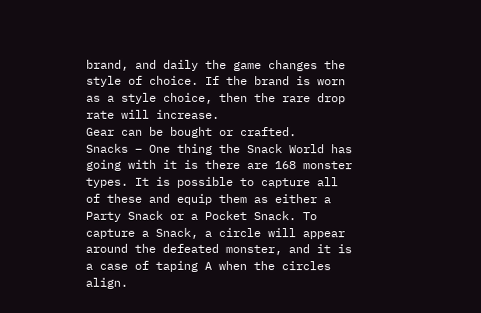brand, and daily the game changes the style of choice. If the brand is worn as a style choice, then the rare drop rate will increase.
Gear can be bought or crafted.
Snacks – One thing the Snack World has going with it is there are 168 monster types. It is possible to capture all of these and equip them as either a Party Snack or a Pocket Snack. To capture a Snack, a circle will appear around the defeated monster, and it is a case of taping A when the circles align.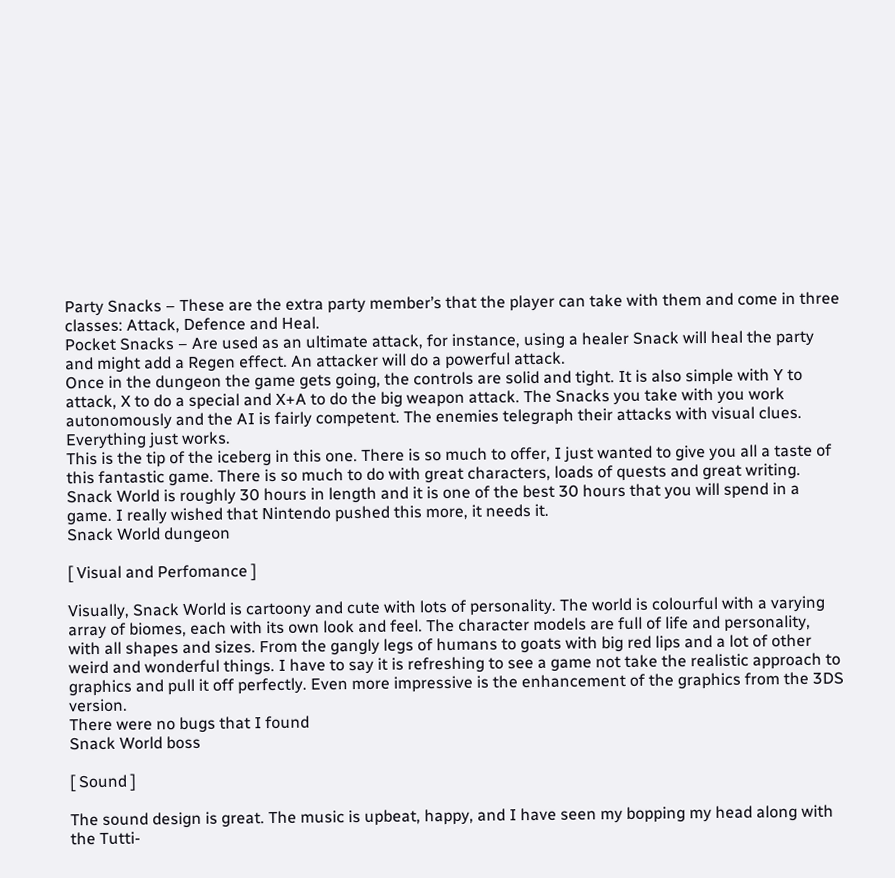Party Snacks – These are the extra party member’s that the player can take with them and come in three classes: Attack, Defence and Heal.
Pocket Snacks – Are used as an ultimate attack, for instance, using a healer Snack will heal the party and might add a Regen effect. An attacker will do a powerful attack.
Once in the dungeon the game gets going, the controls are solid and tight. It is also simple with Y to attack, X to do a special and X+A to do the big weapon attack. The Snacks you take with you work autonomously and the AI is fairly competent. The enemies telegraph their attacks with visual clues. Everything just works.
This is the tip of the iceberg in this one. There is so much to offer, I just wanted to give you all a taste of this fantastic game. There is so much to do with great characters, loads of quests and great writing. Snack World is roughly 30 hours in length and it is one of the best 30 hours that you will spend in a game. I really wished that Nintendo pushed this more, it needs it.
Snack World dungeon

[ Visual and Perfomance ]

Visually, Snack World is cartoony and cute with lots of personality. The world is colourful with a varying array of biomes, each with its own look and feel. The character models are full of life and personality, with all shapes and sizes. From the gangly legs of humans to goats with big red lips and a lot of other weird and wonderful things. I have to say it is refreshing to see a game not take the realistic approach to graphics and pull it off perfectly. Even more impressive is the enhancement of the graphics from the 3DS version.
There were no bugs that I found
Snack World boss

[ Sound ]

The sound design is great. The music is upbeat, happy, and I have seen my bopping my head along with the Tutti-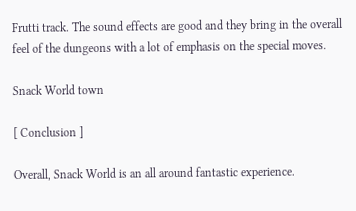Frutti track. The sound effects are good and they bring in the overall feel of the dungeons with a lot of emphasis on the special moves.

Snack World town

[ Conclusion ]

Overall, Snack World is an all around fantastic experience.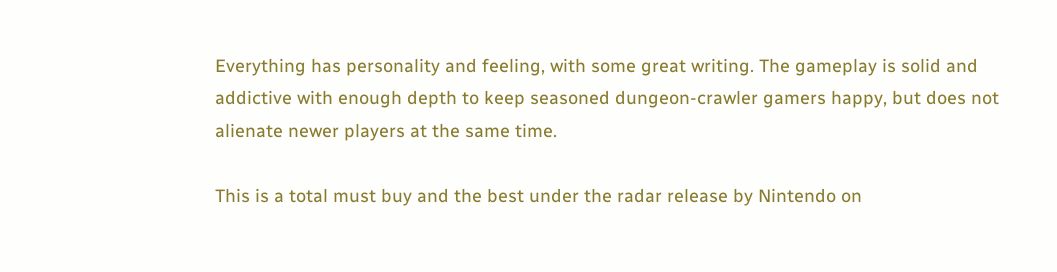Everything has personality and feeling, with some great writing. The gameplay is solid and addictive with enough depth to keep seasoned dungeon-crawler gamers happy, but does not alienate newer players at the same time.

This is a total must buy and the best under the radar release by Nintendo on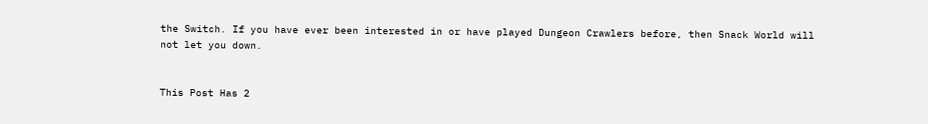the Switch. If you have ever been interested in or have played Dungeon Crawlers before, then Snack World will not let you down.


This Post Has 2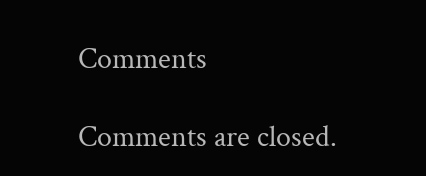Comments

Comments are closed.